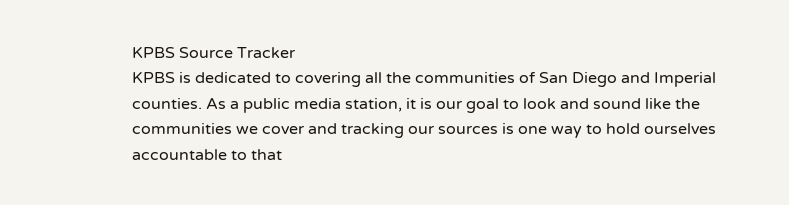KPBS Source Tracker
KPBS is dedicated to covering all the communities of San Diego and Imperial counties. As a public media station, it is our goal to look and sound like the communities we cover and tracking our sources is one way to hold ourselves accountable to that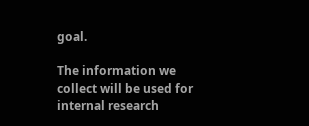goal.

The information we collect will be used for internal research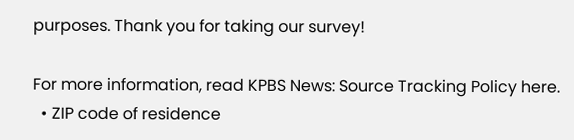purposes. Thank you for taking our survey!

For more information, read KPBS News: Source Tracking Policy here.
  • ZIP code of residence